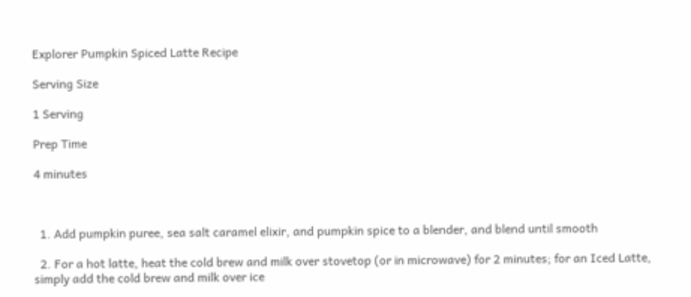Explorer Pumpkin Spiced Latte Recipe

Serving Size

1 Serving

Prep Time

4 minutes



  1. Add pumpkin puree, sea salt caramel elixir, and pumpkin spice to a blender, and blend until smooth

  2. For a hot latte, heat the cold brew and milk over stovetop (or in microwave) for 2 minutes; for an Iced Latte, simply add the cold brew and milk over ice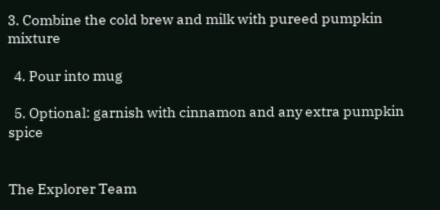3. Combine the cold brew and milk with pureed pumpkin mixture

  4. Pour into mug

  5. Optional: garnish with cinnamon and any extra pumpkin spice


The Explorer Team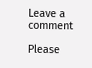Leave a comment

Please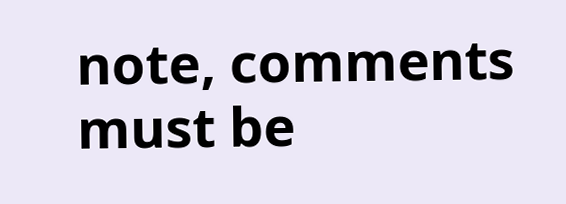note, comments must be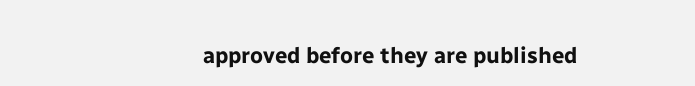approved before they are published